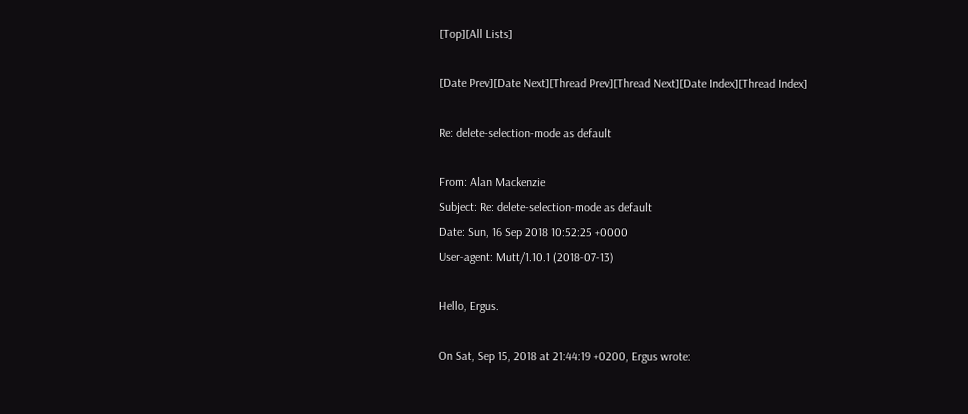[Top][All Lists]

[Date Prev][Date Next][Thread Prev][Thread Next][Date Index][Thread Index]

Re: delete-selection-mode as default

From: Alan Mackenzie
Subject: Re: delete-selection-mode as default
Date: Sun, 16 Sep 2018 10:52:25 +0000
User-agent: Mutt/1.10.1 (2018-07-13)

Hello, Ergus.

On Sat, Sep 15, 2018 at 21:44:19 +0200, Ergus wrote: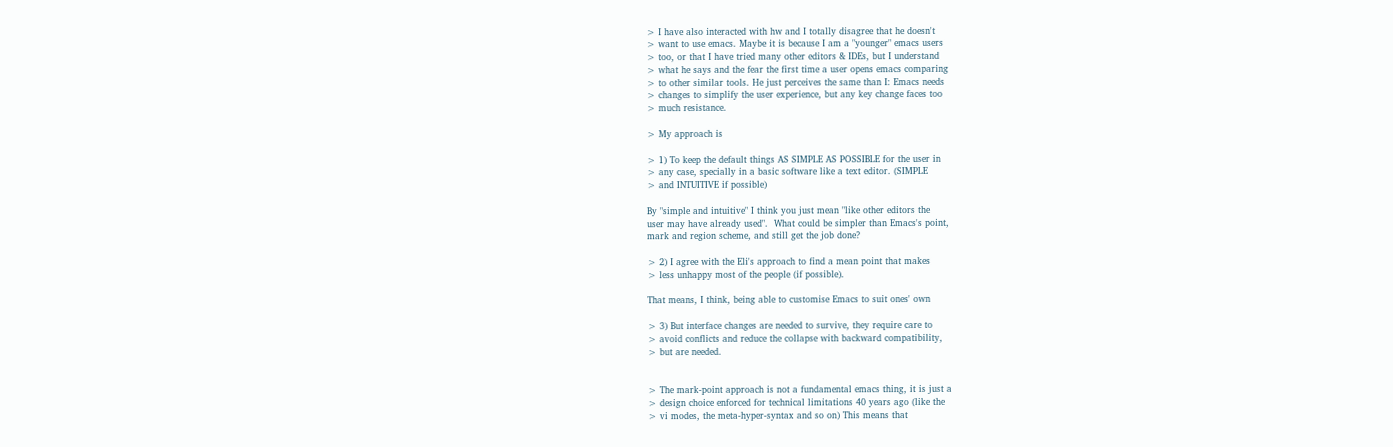> I have also interacted with hw and I totally disagree that he doesn't
> want to use emacs. Maybe it is because I am a "younger" emacs users
> too, or that I have tried many other editors & IDEs, but I understand
> what he says and the fear the first time a user opens emacs comparing
> to other similar tools. He just perceives the same than I: Emacs needs
> changes to simplify the user experience, but any key change faces too
> much resistance.

> My approach is

> 1) To keep the default things AS SIMPLE AS POSSIBLE for the user in
> any case, specially in a basic software like a text editor. (SIMPLE
> and INTUITIVE if possible)

By "simple and intuitive" I think you just mean "like other editors the
user may have already used".  What could be simpler than Emacs's point,
mark and region scheme, and still get the job done?

> 2) I agree with the Eli's approach to find a mean point that makes
> less unhappy most of the people (if possible).

That means, I think, being able to customise Emacs to suit ones' own

> 3) But interface changes are needed to survive, they require care to
> avoid conflicts and reduce the collapse with backward compatibility,
> but are needed.


> The mark-point approach is not a fundamental emacs thing, it is just a
> design choice enforced for technical limitations 40 years ago (like the
> vi modes, the meta-hyper-syntax and so on) This means that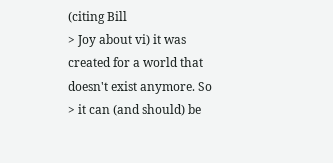(citing Bill
> Joy about vi) it was created for a world that doesn't exist anymore. So
> it can (and should) be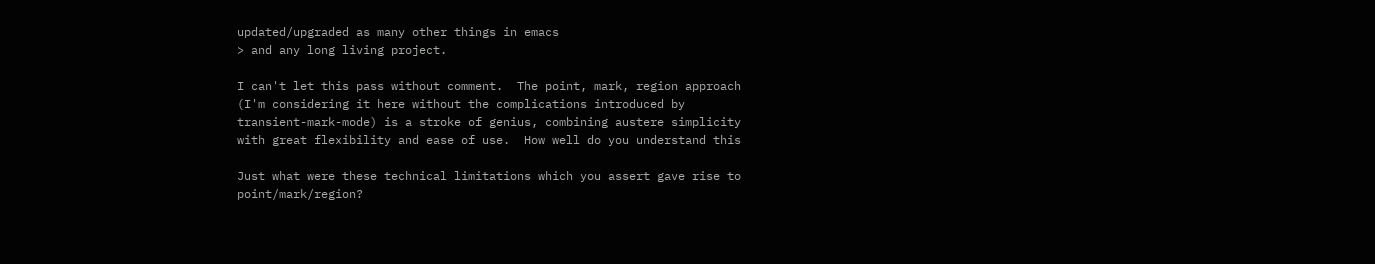updated/upgraded as many other things in emacs
> and any long living project.

I can't let this pass without comment.  The point, mark, region approach
(I'm considering it here without the complications introduced by
transient-mark-mode) is a stroke of genius, combining austere simplicity
with great flexibility and ease of use.  How well do you understand this

Just what were these technical limitations which you assert gave rise to
point/mark/region?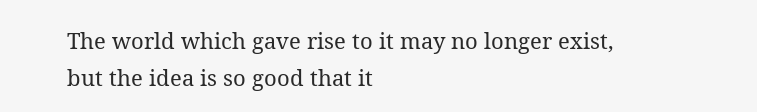The world which gave rise to it may no longer exist,
but the idea is so good that it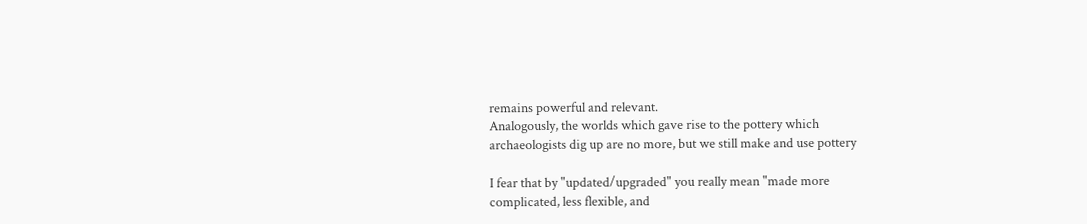remains powerful and relevant.
Analogously, the worlds which gave rise to the pottery which
archaeologists dig up are no more, but we still make and use pottery

I fear that by "updated/upgraded" you really mean "made more
complicated, less flexible, and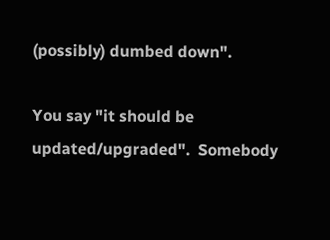(possibly) dumbed down".

You say "it should be updated/upgraded".  Somebody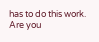has to do this work.
Are you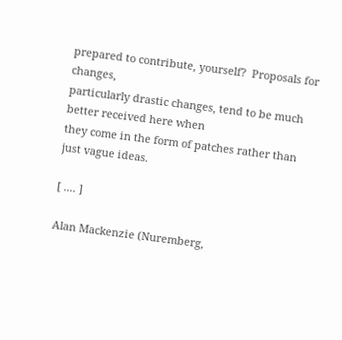prepared to contribute, yourself?  Proposals for changes,
particularly drastic changes, tend to be much better received here when
they come in the form of patches rather than just vague ideas.

[ .... ]

Alan Mackenzie (Nuremberg,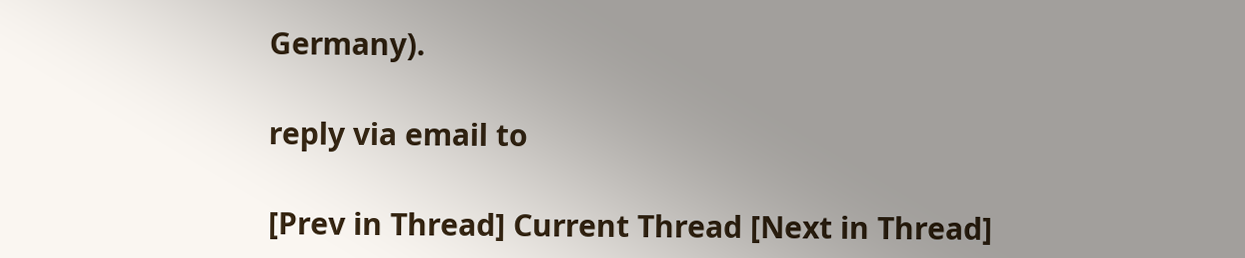Germany).

reply via email to

[Prev in Thread] Current Thread [Next in Thread]